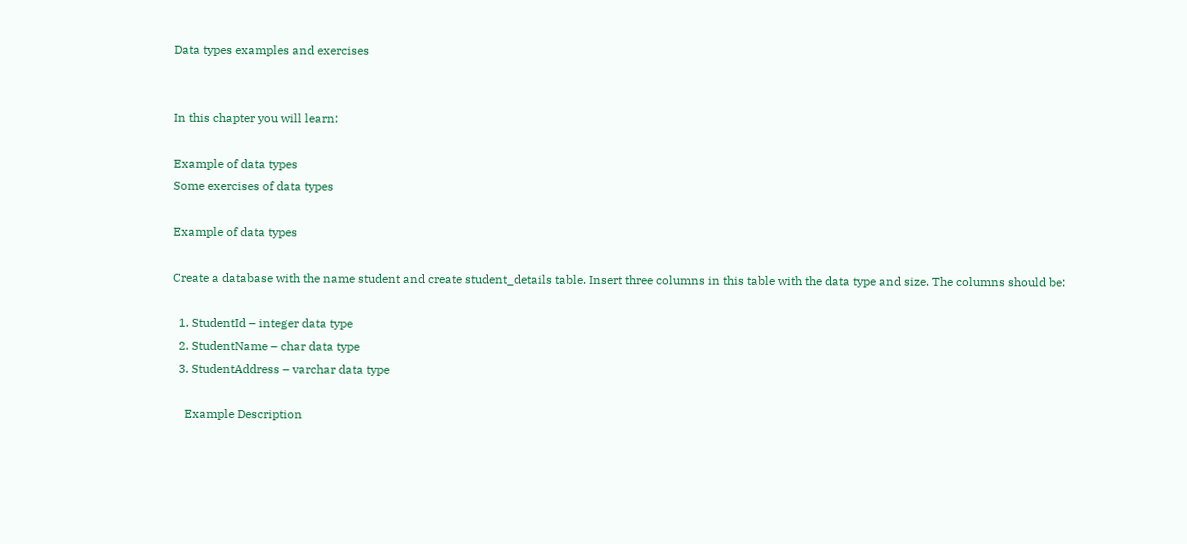Data types examples and exercises


In this chapter you will learn:

Example of data types
Some exercises of data types

Example of data types

Create a database with the name student and create student_details table. Insert three columns in this table with the data type and size. The columns should be:

  1. StudentId – integer data type
  2. StudentName – char data type
  3. StudentAddress – varchar data type

    Example Description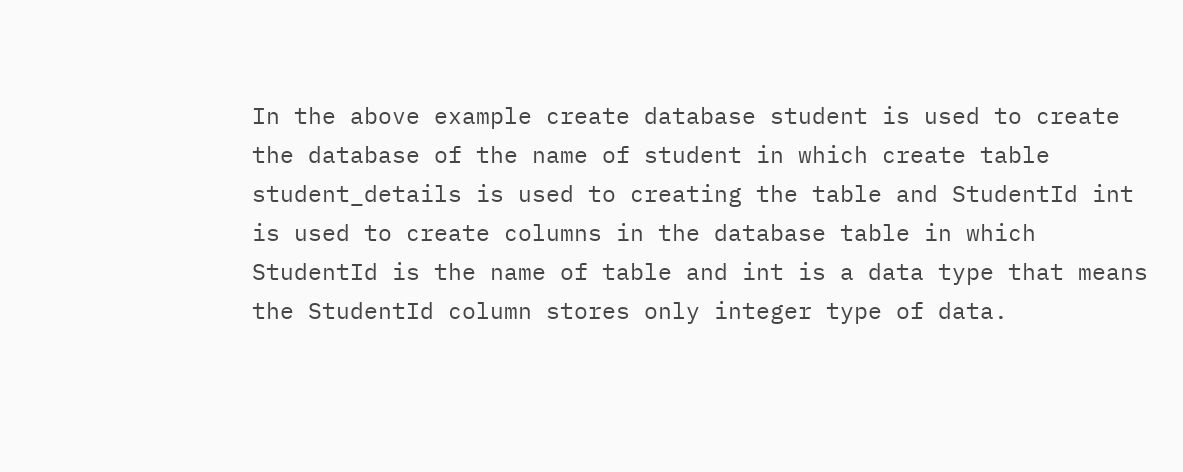In the above example create database student is used to create the database of the name of student in which create table student_details is used to creating the table and StudentId int is used to create columns in the database table in which StudentId is the name of table and int is a data type that means the StudentId column stores only integer type of data.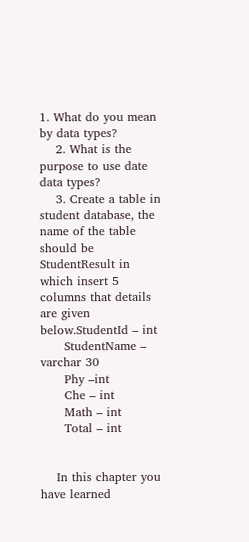1. What do you mean by data types?
    2. What is the purpose to use date data types?
    3. Create a table in student database, the name of the table should be StudentResult in which insert 5 columns that details are given below.StudentId – int
      StudentName – varchar 30
      Phy –int
      Che – int
      Math – int
      Total – int


    In this chapter you have learned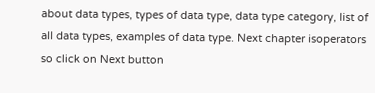about data types, types of data type, data type category, list of all data types, examples of data type. Next chapter isoperators so click on Next button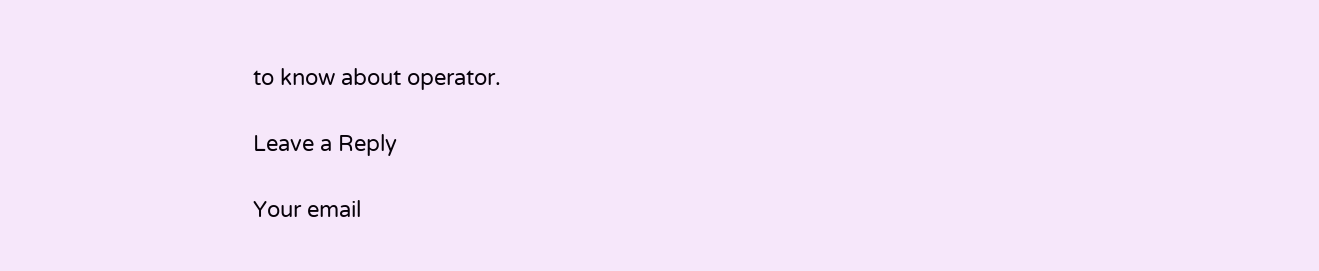to know about operator.

Leave a Reply

Your email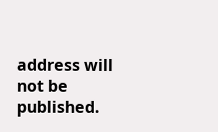address will not be published.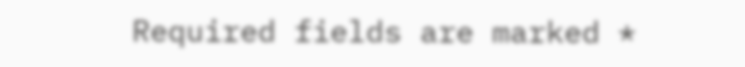Required fields are marked *